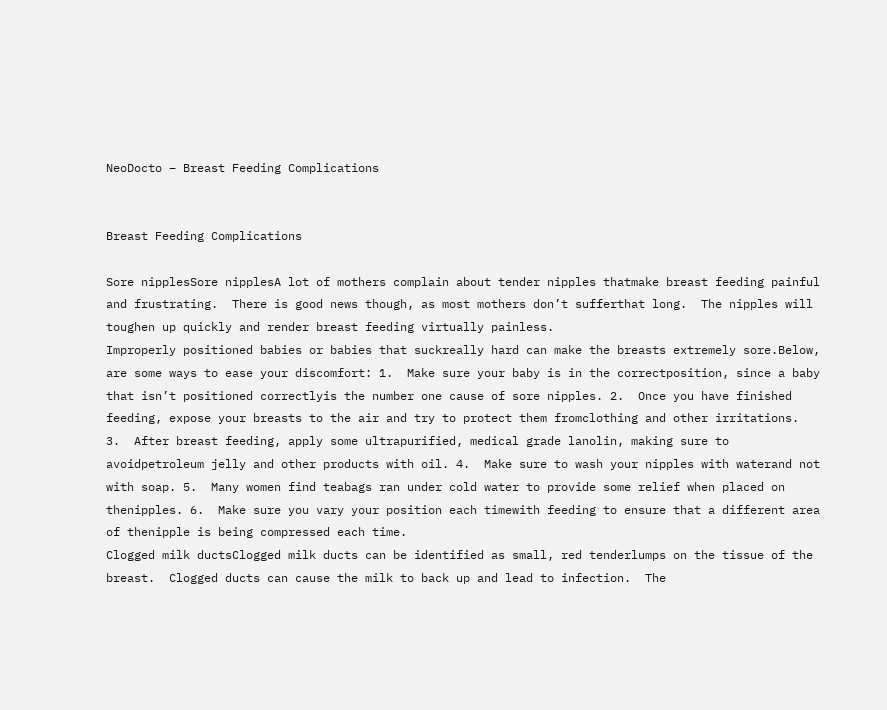NeoDocto – Breast Feeding Complications


Breast Feeding Complications

Sore nipplesSore nipplesA lot of mothers complain about tender nipples thatmake breast feeding painful and frustrating.  There is good news though, as most mothers don’t sufferthat long.  The nipples will toughen up quickly and render breast feeding virtually painless.
Improperly positioned babies or babies that suckreally hard can make the breasts extremely sore.Below, are some ways to ease your discomfort: 1.  Make sure your baby is in the correctposition, since a baby that isn’t positioned correctlyis the number one cause of sore nipples. 2.  Once you have finished feeding, expose your breasts to the air and try to protect them fromclothing and other irritations.   3.  After breast feeding, apply some ultrapurified, medical grade lanolin, making sure to avoidpetroleum jelly and other products with oil. 4.  Make sure to wash your nipples with waterand not with soap. 5.  Many women find teabags ran under cold water to provide some relief when placed on thenipples. 6.  Make sure you vary your position each timewith feeding to ensure that a different area of thenipple is being compressed each time.
Clogged milk ductsClogged milk ducts can be identified as small, red tenderlumps on the tissue of the breast.  Clogged ducts can cause the milk to back up and lead to infection.  The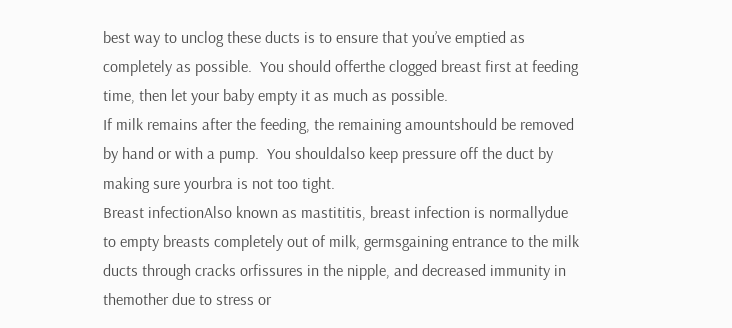best way to unclog these ducts is to ensure that you’ve emptied as completely as possible.  You should offerthe clogged breast first at feeding time, then let your baby empty it as much as possible.
If milk remains after the feeding, the remaining amountshould be removed by hand or with a pump.  You shouldalso keep pressure off the duct by making sure yourbra is not too tight.
Breast infectionAlso known as mastititis, breast infection is normallydue to empty breasts completely out of milk, germsgaining entrance to the milk ducts through cracks orfissures in the nipple, and decreased immunity in themother due to stress or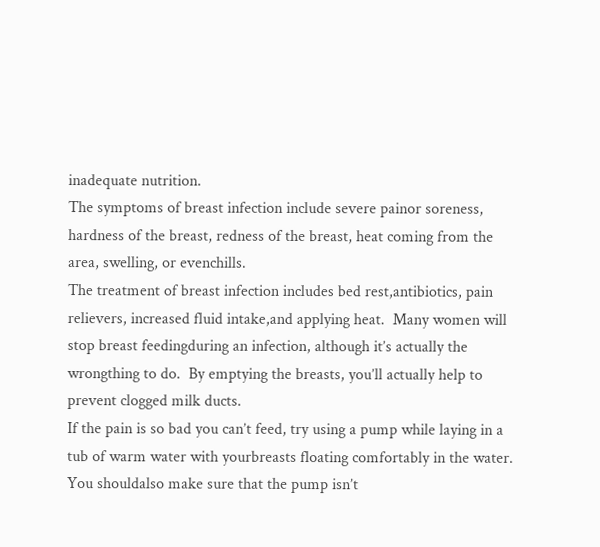inadequate nutrition.
The symptoms of breast infection include severe painor soreness, hardness of the breast, redness of the breast, heat coming from the area, swelling, or evenchills.
The treatment of breast infection includes bed rest,antibiotics, pain relievers, increased fluid intake,and applying heat.  Many women will stop breast feedingduring an infection, although it’s actually the wrongthing to do.  By emptying the breasts, you’ll actually help to prevent clogged milk ducts.
If the pain is so bad you can’t feed, try using a pump while laying in a tub of warm water with yourbreasts floating comfortably in the water.  You shouldalso make sure that the pump isn’t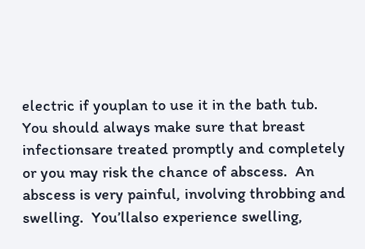electric if youplan to use it in the bath tub.
You should always make sure that breast infectionsare treated promptly and completely or you may risk the chance of abscess.  An abscess is very painful, involving throbbing and swelling.  You’llalso experience swelling,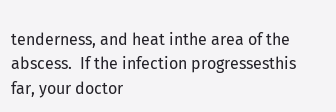tenderness, and heat inthe area of the abscess.  If the infection progressesthis far, your doctor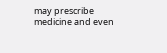may prescribe medicine and even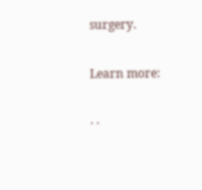surgery.

Learn more:

· ·